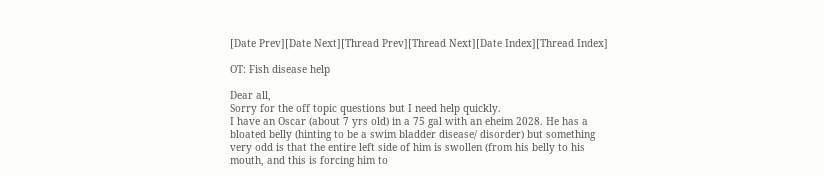[Date Prev][Date Next][Thread Prev][Thread Next][Date Index][Thread Index]

OT: Fish disease help

Dear all,
Sorry for the off topic questions but I need help quickly.
I have an Oscar (about 7 yrs old) in a 75 gal with an eheim 2028. He has a
bloated belly (hinting to be a swim bladder disease/ disorder) but something
very odd is that the entire left side of him is swollen (from his belly to his
mouth, and this is forcing him to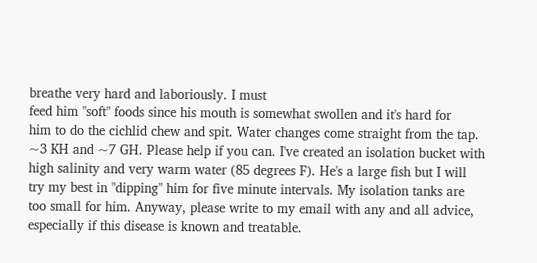breathe very hard and laboriously. I must
feed him "soft" foods since his mouth is somewhat swollen and it's hard for
him to do the cichlid chew and spit. Water changes come straight from the tap.
~3 KH and ~7 GH. Please help if you can. I've created an isolation bucket with
high salinity and very warm water (85 degrees F). He's a large fish but I will
try my best in "dipping" him for five minute intervals. My isolation tanks are
too small for him. Anyway, please write to my email with any and all advice,
especially if this disease is known and treatable.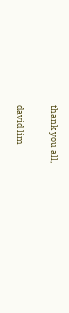thank you all,

david lim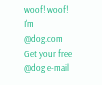woof! woof! I'm @dog.com
Get your free @dog e-mail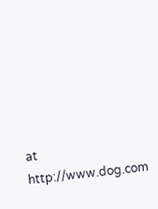at http://www.dog.com